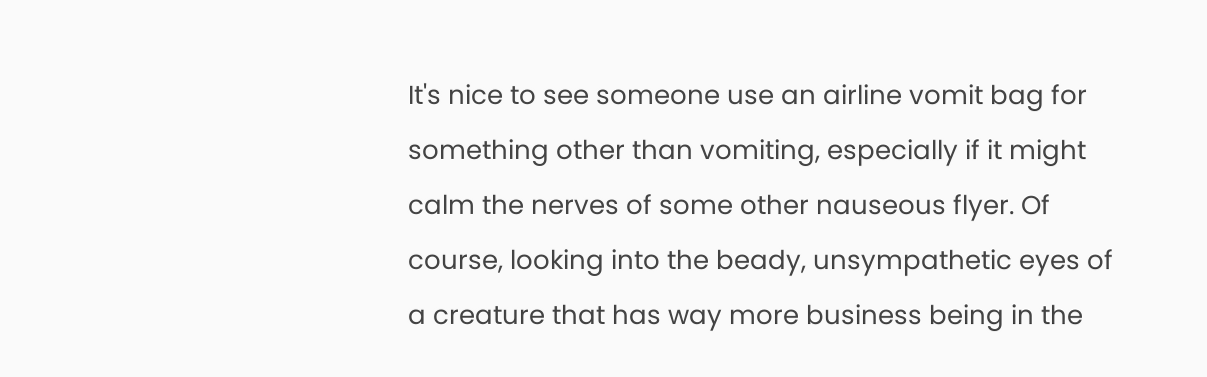It's nice to see someone use an airline vomit bag for something other than vomiting, especially if it might calm the nerves of some other nauseous flyer. Of course, looking into the beady, unsympathetic eyes of a creature that has way more business being in the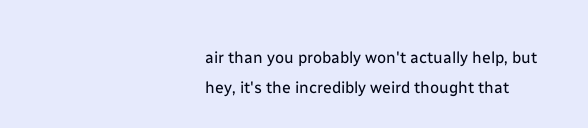air than you probably won't actually help, but hey, it's the incredibly weird thought that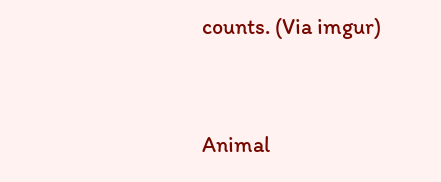counts. (Via imgur)


Animal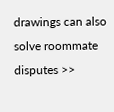drawings can also solve roommate disputes >>